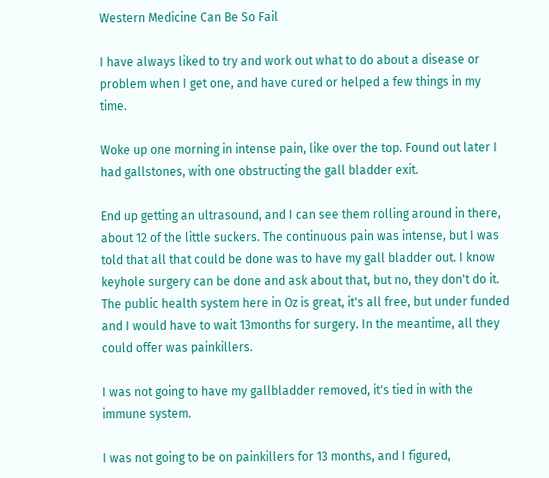Western Medicine Can Be So Fail

I have always liked to try and work out what to do about a disease or problem when I get one, and have cured or helped a few things in my time.

Woke up one morning in intense pain, like over the top. Found out later I had gallstones, with one obstructing the gall bladder exit.

End up getting an ultrasound, and I can see them rolling around in there, about 12 of the little suckers. The continuous pain was intense, but I was told that all that could be done was to have my gall bladder out. I know keyhole surgery can be done and ask about that, but no, they don't do it. The public health system here in Oz is great, it's all free, but under funded and I would have to wait 13months for surgery. In the meantime, all they could offer was painkillers.

I was not going to have my gallbladder removed, it's tied in with the immune system.

I was not going to be on painkillers for 13 months, and I figured,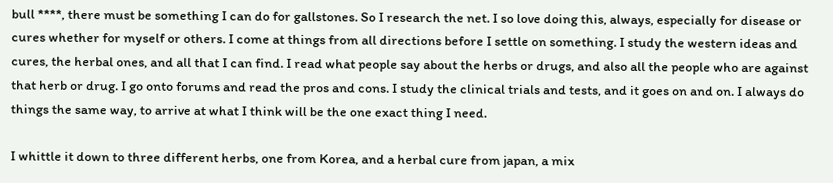bull ****, there must be something I can do for gallstones. So I research the net. I so love doing this, always, especially for disease or cures whether for myself or others. I come at things from all directions before I settle on something. I study the western ideas and cures, the herbal ones, and all that I can find. I read what people say about the herbs or drugs, and also all the people who are against that herb or drug. I go onto forums and read the pros and cons. I study the clinical trials and tests, and it goes on and on. I always do things the same way, to arrive at what I think will be the one exact thing I need.

I whittle it down to three different herbs, one from Korea, and a herbal cure from japan, a mix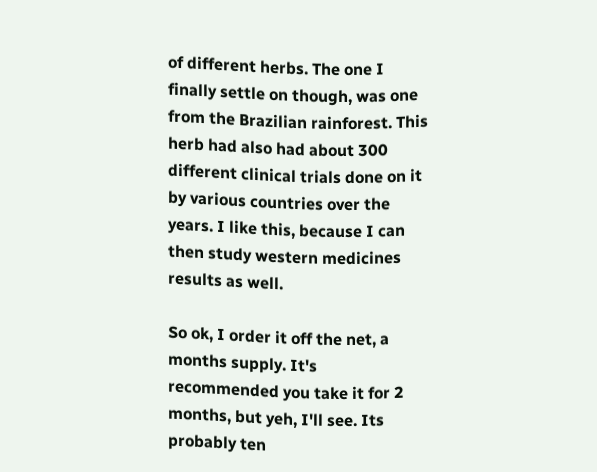of different herbs. The one I finally settle on though, was one from the Brazilian rainforest. This herb had also had about 300 different clinical trials done on it by various countries over the years. I like this, because I can then study western medicines results as well.

So ok, I order it off the net, a months supply. It's recommended you take it for 2 months, but yeh, I'll see. Its probably ten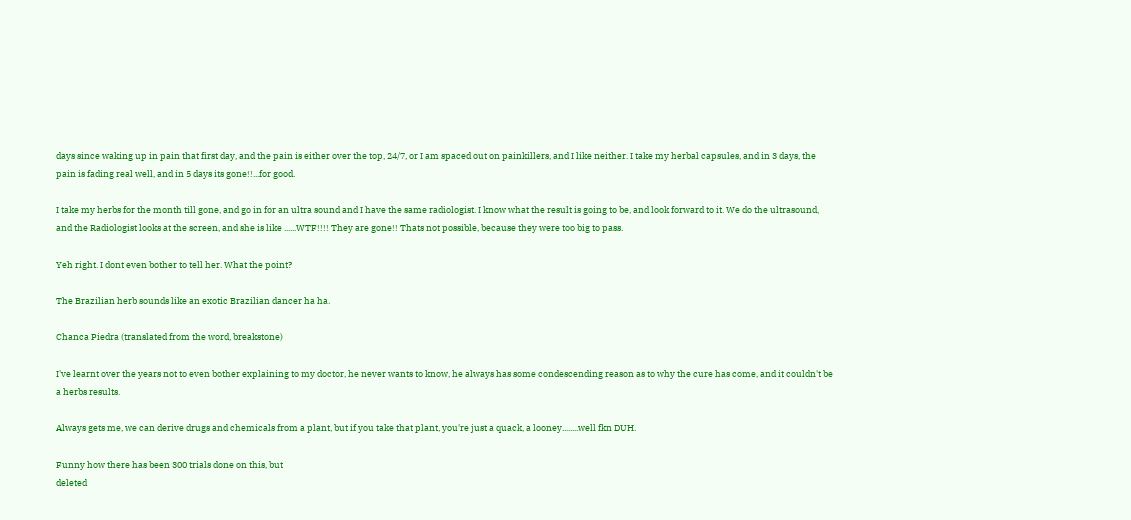days since waking up in pain that first day, and the pain is either over the top, 24/7, or I am spaced out on painkillers, and I like neither. I take my herbal capsules, and in 3 days, the pain is fading real well, and in 5 days its gone!!...for good.

I take my herbs for the month till gone, and go in for an ultra sound and I have the same radiologist. I know what the result is going to be, and look forward to it. We do the ultrasound, and the Radiologist looks at the screen, and she is like ......WTF!!!! They are gone!! Thats not possible, because they were too big to pass.

Yeh right. I dont even bother to tell her. What the point?

The Brazilian herb sounds like an exotic Brazilian dancer ha ha.

Chanca Piedra (translated from the word, breakstone)

I've learnt over the years not to even bother explaining to my doctor, he never wants to know, he always has some condescending reason as to why the cure has come, and it couldn't be a herbs results.

Always gets me, we can derive drugs and chemicals from a plant, but if you take that plant, you're just a quack, a looney........well fkn DUH.

Funny how there has been 300 trials done on this, but
deleted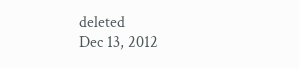deleted
Dec 13, 2012